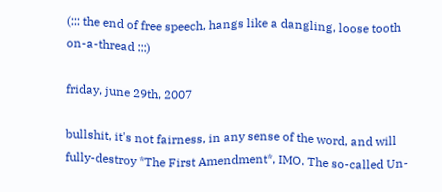(::: the end of free speech, hangs like a dangling, loose tooth on-a-thread :::)

friday, june 29th, 2007

bullshit, it's not fairness, in any sense of the word, and will fully-destroy *The First Amendment*, IMO. The so-called Un-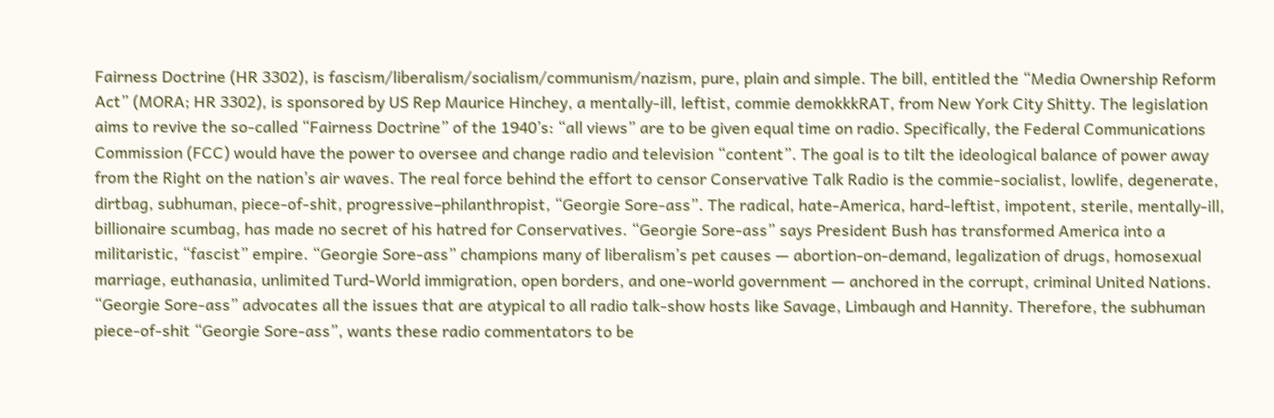Fairness Doctrine (HR 3302), is fascism/liberalism/socialism/communism/nazism, pure, plain and simple. The bill, entitled the “Media Ownership Reform Act” (MORA; HR 3302), is sponsored by US Rep Maurice Hinchey, a mentally-ill, leftist, commie demokkkRAT, from New York City Shitty. The legislation aims to revive the so-called “Fairness Doctrine” of the 1940’s: “all views” are to be given equal time on radio. Specifically, the Federal Communications Commission (FCC) would have the power to oversee and change radio and television “content”. The goal is to tilt the ideological balance of power away from the Right on the nation’s air waves. The real force behind the effort to censor Conservative Talk Radio is the commie-socialist, lowlife, degenerate, dirtbag, subhuman, piece-of-shit, progressive–philanthropist, “Georgie Sore-ass”. The radical, hate-America, hard-leftist, impotent, sterile, mentally-ill, billionaire scumbag, has made no secret of his hatred for Conservatives. “Georgie Sore-ass” says President Bush has transformed America into a militaristic, “fascist” empire. “Georgie Sore-ass” champions many of liberalism’s pet causes — abortion-on-demand, legalization of drugs, homosexual marriage, euthanasia, unlimited Turd-World immigration, open borders, and one-world government — anchored in the corrupt, criminal United Nations. “Georgie Sore-ass” advocates all the issues that are atypical to all radio talk-show hosts like Savage, Limbaugh and Hannity. Therefore, the subhuman piece-of-shit “Georgie Sore-ass”, wants these radio commentators to be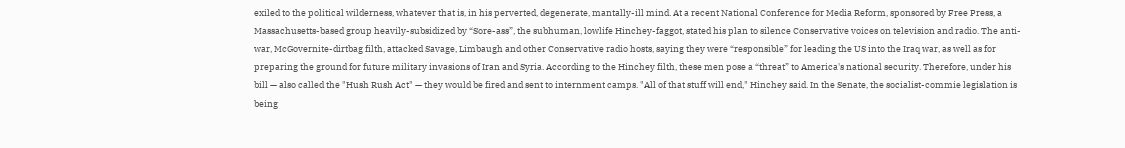exiled to the political wilderness, whatever that is, in his perverted, degenerate, mantally-ill mind. At a recent National Conference for Media Reform, sponsored by Free Press, a Massachusetts-based group heavily-subsidized by “Sore-ass”, the subhuman, lowlife Hinchey-faggot, stated his plan to silence Conservative voices on television and radio. The anti-war, McGovernite-dirtbag filth, attacked Savage, Limbaugh and other Conservative radio hosts, saying they were “responsible” for leading the US into the Iraq war, as well as for preparing the ground for future military invasions of Iran and Syria. According to the Hinchey filth, these men pose a “threat” to America's national security. Therefore, under his bill — also called the "Hush Rush Act" — they would be fired and sent to internment camps. "All of that stuff will end," Hinchey said. In the Senate, the socialist-commie legislation is being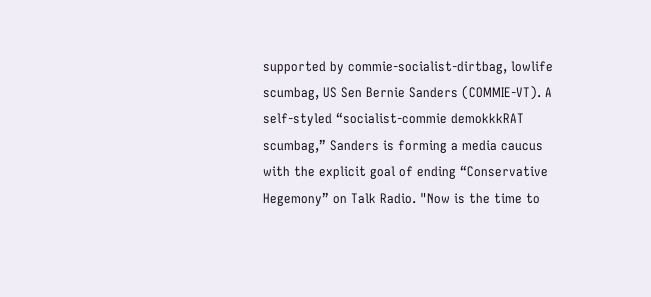supported by commie-socialist-dirtbag, lowlife scumbag, US Sen Bernie Sanders (COMMIE-VT). A self-styled “socialist-commie demokkkRAT scumbag,” Sanders is forming a media caucus with the explicit goal of ending “Conservative Hegemony” on Talk Radio. "Now is the time to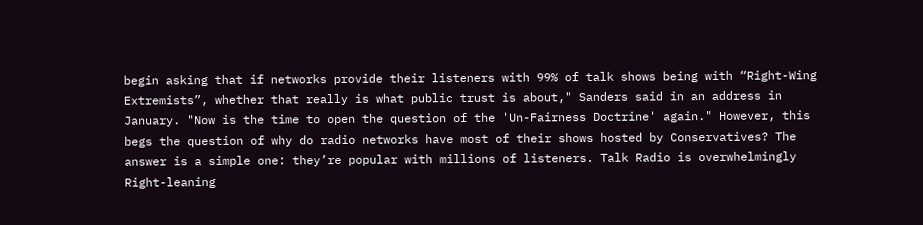begin asking that if networks provide their listeners with 99% of talk shows being with “Right-Wing Extremists”, whether that really is what public trust is about," Sanders said in an address in January. "Now is the time to open the question of the 'Un-Fairness Doctrine' again." However, this begs the question of why do radio networks have most of their shows hosted by Conservatives? The answer is a simple one: they’re popular with millions of listeners. Talk Radio is overwhelmingly Right-leaning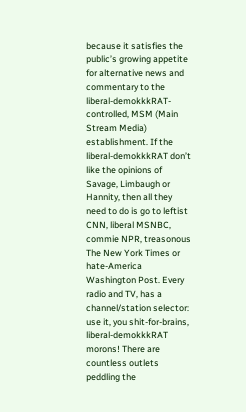because it satisfies the public’s growing appetite for alternative news and commentary to the liberal-demokkkRAT-controlled, MSM (Main Stream Media) establishment. If the liberal-demokkkRAT don’t like the opinions of Savage, Limbaugh or Hannity, then all they need to do is go to leftist CNN, liberal MSNBC, commie NPR, treasonous The New York Times or hate-America Washington Post. Every radio and TV, has a channel/station selector: use it, you shit-for-brains, liberal-demokkkRAT morons! There are countless outlets peddling the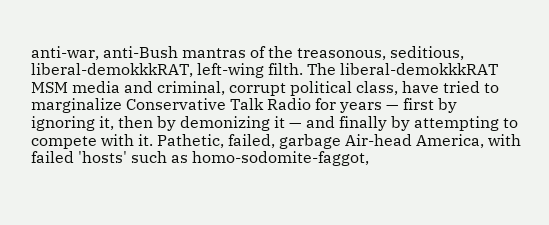anti-war, anti-Bush mantras of the treasonous, seditious, liberal-demokkkRAT, left-wing filth. The liberal-demokkkRAT MSM media and criminal, corrupt political class, have tried to marginalize Conservative Talk Radio for years — first by ignoring it, then by demonizing it — and finally by attempting to compete with it. Pathetic, failed, garbage Air-head America, with failed 'hosts' such as homo-sodomite-faggot,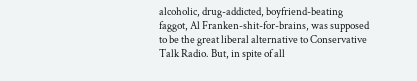alcoholic, drug-addicted, boyfriend-beating faggot, Al Franken-shit-for-brains, was supposed to be the great liberal alternative to Conservative Talk Radio. But, in spite of all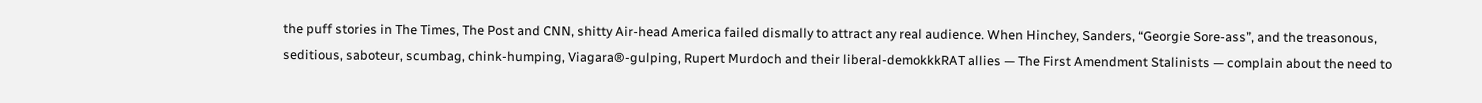the puff stories in The Times, The Post and CNN, shitty Air-head America failed dismally to attract any real audience. When Hinchey, Sanders, “Georgie Sore-ass”, and the treasonous, seditious, saboteur, scumbag, chink-humping, Viagara®-gulping, Rupert Murdoch and their liberal-demokkkRAT allies — The First Amendment Stalinists — complain about the need to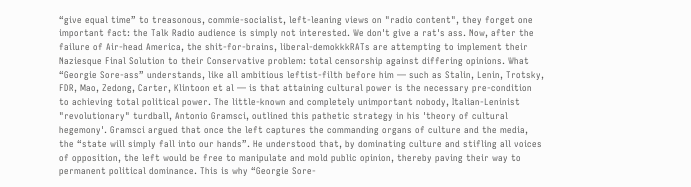“give equal time” to treasonous, commie-socialist, left-leaning views on "radio content", they forget one important fact: the Talk Radio audience is simply not interested. We don't give a rat's ass. Now, after the failure of Air-head America, the shit-for-brains, liberal-demokkkRATs are attempting to implement their Naziesque Final Solution to their Conservative problem: total censorship against differing opinions. What “Georgie Sore-ass” understands, like all ambitious leftist-filth before him — such as Stalin, Lenin, Trotsky, FDR, Mao, Zedong, Carter, Klintoon et al — is that attaining cultural power is the necessary pre-condition to achieving total political power. The little-known and completely unimportant nobody, Italian-Leninist "revolutionary" turdball, Antonio Gramsci, outlined this pathetic strategy in his 'theory of cultural hegemony'. Gramsci argued that once the left captures the commanding organs of culture and the media, the “state will simply fall into our hands”. He understood that, by dominating culture and stifling all voices of opposition, the left would be free to manipulate and mold public opinion, thereby paving their way to permanent political dominance. This is why “Georgie Sore-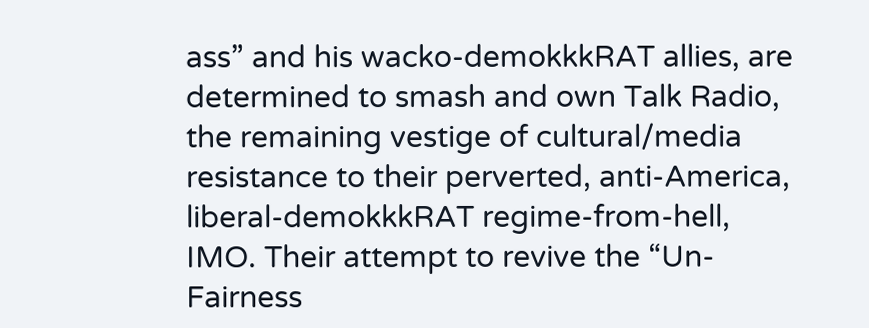ass” and his wacko-demokkkRAT allies, are determined to smash and own Talk Radio, the remaining vestige of cultural/media resistance to their perverted, anti-America, liberal-demokkkRAT regime-from-hell, IMO. Their attempt to revive the “Un-Fairness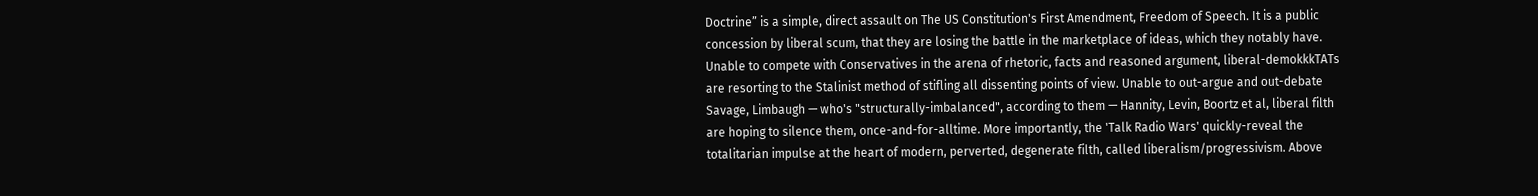Doctrine” is a simple, direct assault on The US Constitution's First Amendment, Freedom of Speech. It is a public concession by liberal scum, that they are losing the battle in the marketplace of ideas, which they notably have. Unable to compete with Conservatives in the arena of rhetoric, facts and reasoned argument, liberal-demokkkTATs are resorting to the Stalinist method of stifling all dissenting points of view. Unable to out-argue and out-debate Savage, Limbaugh — who's "structurally-imbalanced", according to them — Hannity, Levin, Boortz et al, liberal filth are hoping to silence them, once-and-for-alltime. More importantly, the 'Talk Radio Wars' quickly-reveal the totalitarian impulse at the heart of modern, perverted, degenerate filth, called liberalism/progressivism. Above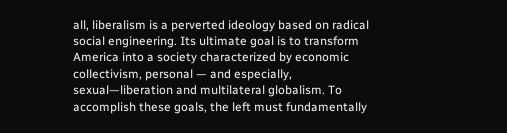all, liberalism is a perverted ideology based on radical social engineering. Its ultimate goal is to transform America into a society characterized by economic collectivism, personal — and especially, sexual—liberation and multilateral globalism. To accomplish these goals, the left must fundamentally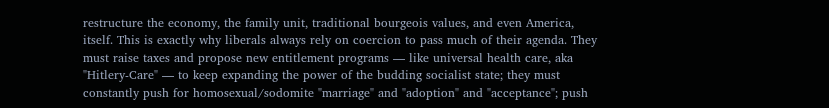restructure the economy, the family unit, traditional bourgeois values, and even America, itself. This is exactly why liberals always rely on coercion to pass much of their agenda. They must raise taxes and propose new entitlement programs — like universal health care, aka "Hitlery-Care" — to keep expanding the power of the budding socialist state; they must constantly push for homosexual/sodomite "marriage" and "adoption" and "acceptance"; push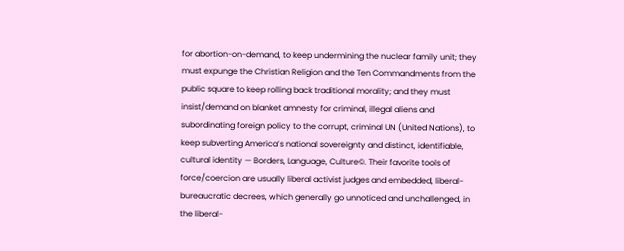for abortion-on-demand, to keep undermining the nuclear family unit; they must expunge the Christian Religion and the Ten Commandments from the public square to keep rolling back traditional morality; and they must insist/demand on blanket amnesty for criminal, illegal aliens and subordinating foreign policy to the corrupt, criminal UN (United Nations), to keep subverting America’s national sovereignty and distinct, identifiable, cultural identity — Borders, Language, Culture©. Their favorite tools of force/coercion are usually liberal activist judges and embedded, liberal-bureaucratic decrees, which generally go unnoticed and unchallenged, in the liberal-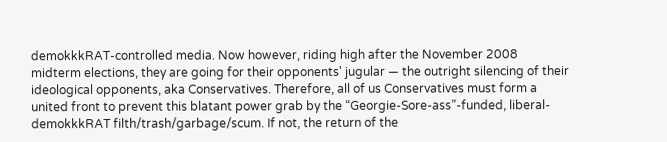demokkkRAT-controlled media. Now however, riding high after the November 2008 midterm elections, they are going for their opponents' jugular — the outright silencing of their ideological opponents, aka Conservatives. Therefore, all of us Conservatives must form a united front to prevent this blatant power grab by the “Georgie-Sore-ass”-funded, liberal-demokkkRAT filth/trash/garbage/scum. If not, the return of the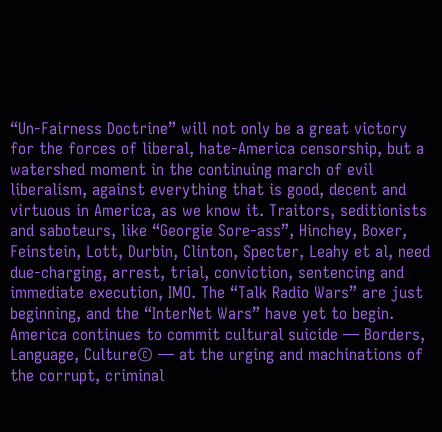“Un-Fairness Doctrine” will not only be a great victory for the forces of liberal, hate-America censorship, but a watershed moment in the continuing march of evil liberalism, against everything that is good, decent and virtuous in America, as we know it. Traitors, seditionists and saboteurs, like “Georgie Sore-ass”, Hinchey, Boxer, Feinstein, Lott, Durbin, Clinton, Specter, Leahy et al, need due-charging, arrest, trial, conviction, sentencing and immediate execution, IMO. The “Talk Radio Wars” are just beginning, and the “InterNet Wars” have yet to begin. America continues to commit cultural suicide — Borders, Language, Culture© — at the urging and machinations of the corrupt, criminal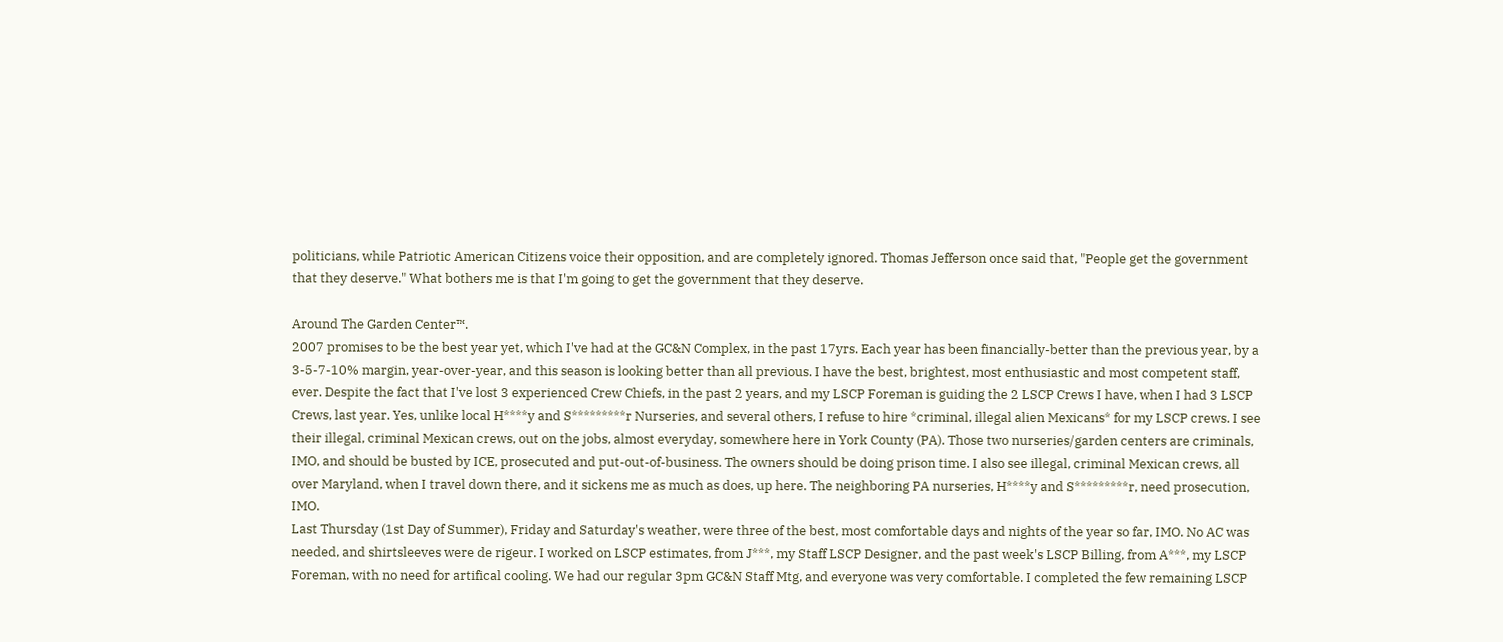politicians, while Patriotic American Citizens voice their opposition, and are completely ignored. Thomas Jefferson once said that, "People get the government that they deserve." What bothers me is that I'm going to get the government that they deserve.

Around The Garden Center™.
2007 promises to be the best year yet, which I've had at the GC&N Complex, in the past 17yrs. Each year has been financially-better than the previous year, by a 3-5-7-10% margin, year-over-year, and this season is looking better than all previous. I have the best, brightest, most enthusiastic and most competent staff, ever. Despite the fact that I've lost 3 experienced Crew Chiefs, in the past 2 years, and my LSCP Foreman is guiding the 2 LSCP Crews I have, when I had 3 LSCP Crews, last year. Yes, unlike local H****y and S*********r Nurseries, and several others, I refuse to hire *criminal, illegal alien Mexicans* for my LSCP crews. I see their illegal, criminal Mexican crews, out on the jobs, almost everyday, somewhere here in York County (PA). Those two nurseries/garden centers are criminals, IMO, and should be busted by ICE, prosecuted and put-out-of-business. The owners should be doing prison time. I also see illegal, criminal Mexican crews, all over Maryland, when I travel down there, and it sickens me as much as does, up here. The neighboring PA nurseries, H****y and S*********r, need prosecution, IMO.
Last Thursday (1st Day of Summer), Friday and Saturday's weather, were three of the best, most comfortable days and nights of the year so far, IMO. No AC was needed, and shirtsleeves were de rigeur. I worked on LSCP estimates, from J***, my Staff LSCP Designer, and the past week's LSCP Billing, from A***, my LSCP Foreman, with no need for artifical cooling. We had our regular 3pm GC&N Staff Mtg, and everyone was very comfortable. I completed the few remaining LSCP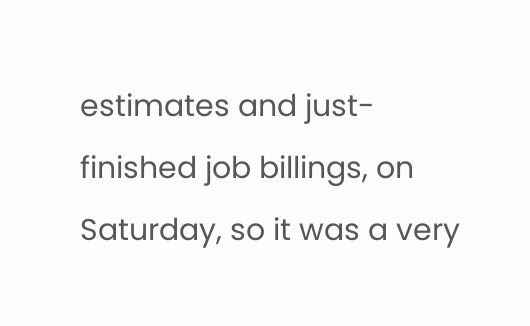estimates and just-finished job billings, on Saturday, so it was a very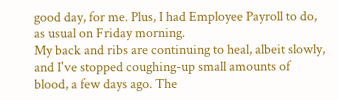good day, for me. Plus, I had Employee Payroll to do, as usual on Friday morning.
My back and ribs are continuing to heal, albeit slowly, and I've stopped coughing-up small amounts of blood, a few days ago. The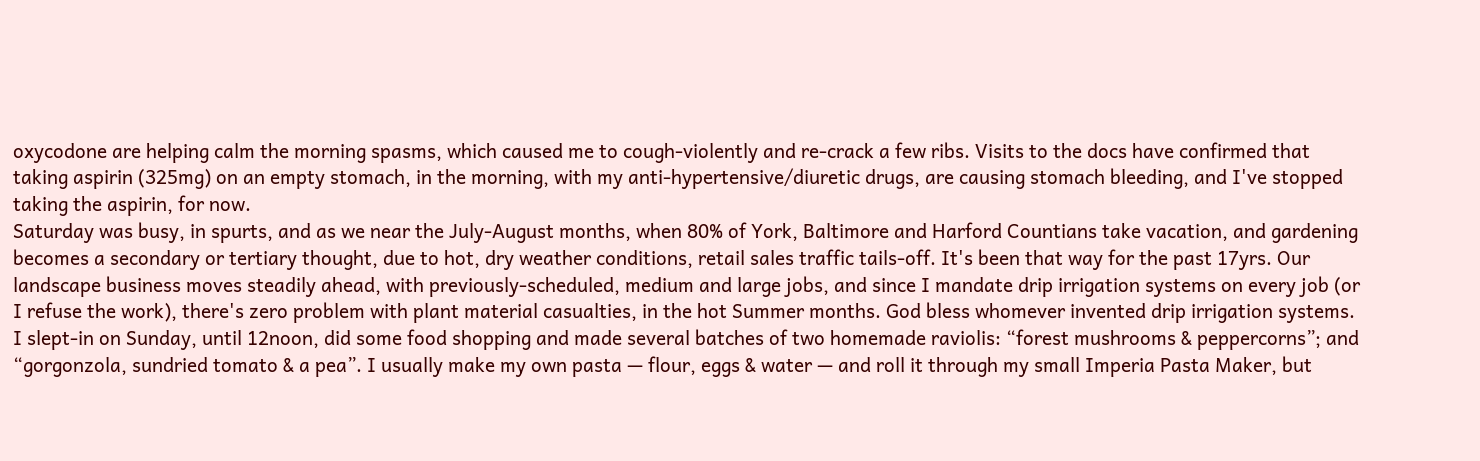oxycodone are helping calm the morning spasms, which caused me to cough-violently and re-crack a few ribs. Visits to the docs have confirmed that taking aspirin (325mg) on an empty stomach, in the morning, with my anti-hypertensive/diuretic drugs, are causing stomach bleeding, and I've stopped taking the aspirin, for now.
Saturday was busy, in spurts, and as we near the July-August months, when 80% of York, Baltimore and Harford Countians take vacation, and gardening becomes a secondary or tertiary thought, due to hot, dry weather conditions, retail sales traffic tails-off. It's been that way for the past 17yrs. Our landscape business moves steadily ahead, with previously-scheduled, medium and large jobs, and since I mandate drip irrigation systems on every job (or I refuse the work), there's zero problem with plant material casualties, in the hot Summer months. God bless whomever invented drip irrigation systems.
I slept-in on Sunday, until 12noon, did some food shopping and made several batches of two homemade raviolis: “forest mushrooms & peppercorns”; and “gorgonzola, sundried tomato & a pea”. I usually make my own pasta — flour, eggs & water — and roll it through my small Imperia Pasta Maker, but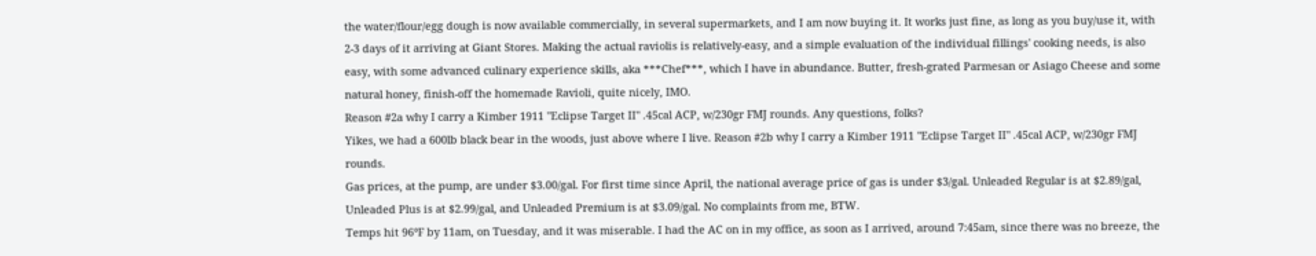the water/flour/egg dough is now available commercially, in several supermarkets, and I am now buying it. It works just fine, as long as you buy/use it, with 2-3 days of it arriving at Giant Stores. Making the actual raviolis is relatively-easy, and a simple evaluation of the individual fillings' cooking needs, is also easy, with some advanced culinary experience skills, aka ***Chef***, which I have in abundance. Butter, fresh-grated Parmesan or Asiago Cheese and some natural honey, finish-off the homemade Ravioli, quite nicely, IMO.
Reason #2a why I carry a Kimber 1911 "Eclipse Target II" .45cal ACP, w/230gr FMJ rounds. Any questions, folks?
Yikes, we had a 600lb black bear in the woods, just above where I live. Reason #2b why I carry a Kimber 1911 "Eclipse Target II" .45cal ACP, w/230gr FMJ rounds.
Gas prices, at the pump, are under $3.00/gal. For first time since April, the national average price of gas is under $3/gal. Unleaded Regular is at $2.89/gal, Unleaded Plus is at $2.99/gal, and Unleaded Premium is at $3.09/gal. No complaints from me, BTW.
Temps hit 96°F by 11am, on Tuesday, and it was miserable. I had the AC on in my office, as soon as I arrived, around 7:45am, since there was no breeze, the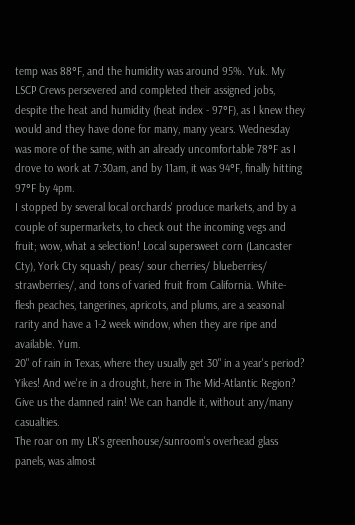temp was 88°F, and the humidity was around 95%. Yuk. My LSCP Crews persevered and completed their assigned jobs, despite the heat and humidity (heat index - 97°F), as I knew they would and they have done for many, many years. Wednesday was more of the same, with an already uncomfortable 78°F as I drove to work at 7:30am, and by 11am, it was 94°F, finally hitting 97°F by 4pm.
I stopped by several local orchards' produce markets, and by a couple of supermarkets, to check out the incoming vegs and fruit; wow, what a selection! Local supersweet corn (Lancaster Cty), York Cty squash/ peas/ sour cherries/ blueberries/ strawberries/, and tons of varied fruit from California. White-flesh peaches, tangerines, apricots, and plums, are a seasonal rarity and have a 1-2 week window, when they are ripe and available. Yum.
20" of rain in Texas, where they usually get 30" in a year's period? Yikes! And we're in a drought, here in The Mid-Atlantic Region? Give us the damned rain! We can handle it, without any/many casualties.
The roar on my LR's greenhouse/sunroom's overhead glass panels, was almost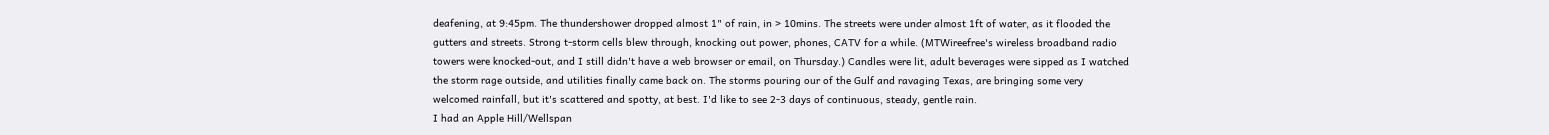deafening, at 9:45pm. The thundershower dropped almost 1" of rain, in > 10mins. The streets were under almost 1ft of water, as it flooded the gutters and streets. Strong t-storm cells blew through, knocking out power, phones, CATV for a while. (MTWireefree's wireless broadband radio towers were knocked-out, and I still didn't have a web browser or email, on Thursday.) Candles were lit, adult beverages were sipped as I watched the storm rage outside, and utilities finally came back on. The storms pouring our of the Gulf and ravaging Texas, are bringing some very welcomed rainfall, but it's scattered and spotty, at best. I'd like to see 2-3 days of continuous, steady, gentle rain.
I had an Apple Hill/Wellspan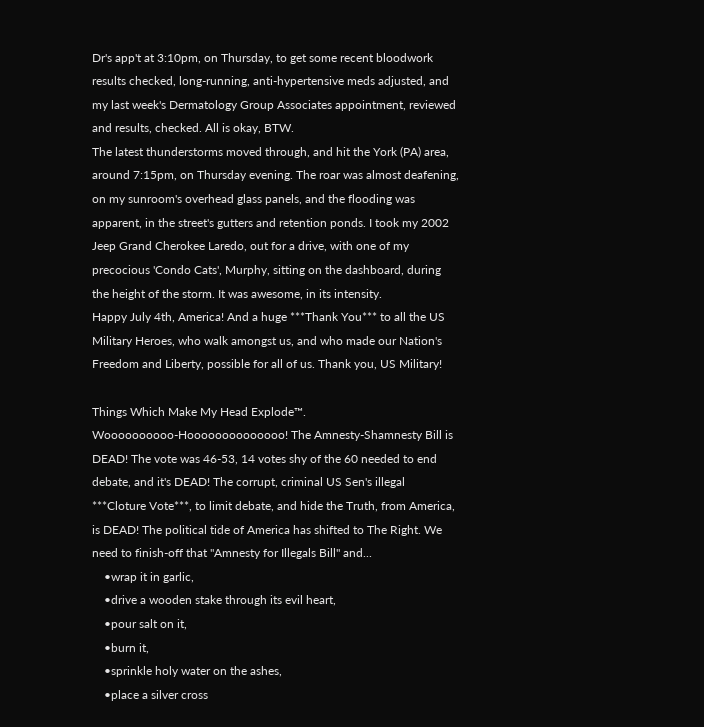Dr's app't at 3:10pm, on Thursday, to get some recent bloodwork results checked, long-running, anti-hypertensive meds adjusted, and my last week's Dermatology Group Associates appointment, reviewed and results, checked. All is okay, BTW.
The latest thunderstorms moved through, and hit the York (PA) area, around 7:15pm, on Thursday evening. The roar was almost deafening, on my sunroom's overhead glass panels, and the flooding was apparent, in the street's gutters and retention ponds. I took my 2002 Jeep Grand Cherokee Laredo, out for a drive, with one of my precocious 'Condo Cats', Murphy, sitting on the dashboard, during the height of the storm. It was awesome, in its intensity.
Happy July 4th, America! And a huge ***Thank You*** to all the US Military Heroes, who walk amongst us, and who made our Nation's Freedom and Liberty, possible for all of us. Thank you, US Military!

Things Which Make My Head Explode™.
Woooooooooo-Hoooooooooooooo! The Amnesty-Shamnesty Bill is DEAD! The vote was 46-53, 14 votes shy of the 60 needed to end debate, and it's DEAD! The corrupt, criminal US Sen's illegal ***Cloture Vote***, to limit debate, and hide the Truth, from America, is DEAD! The political tide of America has shifted to The Right. We need to finish-off that "Amnesty for Illegals Bill" and...
    •wrap it in garlic,
    •drive a wooden stake through its evil heart,
    •pour salt on it,
    •burn it,
    •sprinkle holy water on the ashes,
    •place a silver cross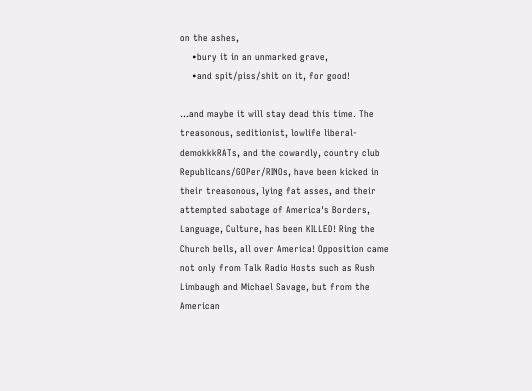on the ashes,
    •bury it in an unmarked grave,
    •and spit/piss/shit on it, for good!

...and maybe it will stay dead this time. The treasonous, seditionist, lowlife liberal-demokkkRATs, and the cowardly, country club Republicans/GOPer/RINOs, have been kicked in their treasonous, lying fat asses, and their attempted sabotage of America's Borders, Language, Culture, has been KILLED! Ring the Church bells, all over America! Opposition came not only from Talk Radio Hosts such as Rush Limbaugh and Michael Savage, but from the American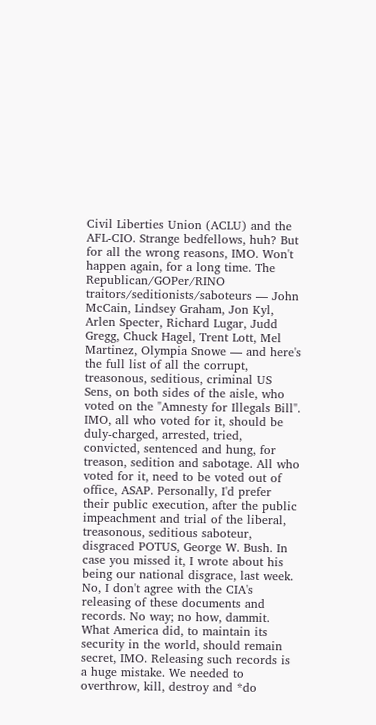Civil Liberties Union (ACLU) and the AFL-CIO. Strange bedfellows, huh? But for all the wrong reasons, IMO. Won't happen again, for a long time. The Republican/GOPer/RINO traitors/seditionists/saboteurs — John McCain, Lindsey Graham, Jon Kyl, Arlen Specter, Richard Lugar, Judd Gregg, Chuck Hagel, Trent Lott, Mel Martinez, Olympia Snowe — and here's the full list of all the corrupt, treasonous, seditious, criminal US Sens, on both sides of the aisle, who voted on the "Amnesty for Illegals Bill". IMO, all who voted for it, should be duly-charged, arrested, tried, convicted, sentenced and hung, for treason, sedition and sabotage. All who voted for it, need to be voted out of office, ASAP. Personally, I'd prefer their public execution, after the public impeachment and trial of the liberal, treasonous, seditious saboteur, disgraced POTUS, George W. Bush. In case you missed it, I wrote about his being our national disgrace, last week.
No, I don't agree with the CIA's releasing of these documents and records. No way; no how, dammit. What America did, to maintain its security in the world, should remain secret, IMO. Releasing such records is a huge mistake. We needed to overthrow, kill, destroy and *do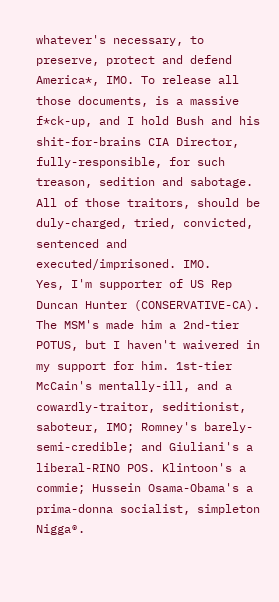whatever's necessary, to preserve, protect and defend America*, IMO. To release all those documents, is a massive f*ck-up, and I hold Bush and his shit-for-brains CIA Director, fully-responsible, for such treason, sedition and sabotage. All of those traitors, should be duly-charged, tried, convicted, sentenced and executed/imprisoned. IMO.
Yes, I'm supporter of US Rep Duncan Hunter (CONSERVATIVE-CA). The MSM's made him a 2nd-tier POTUS, but I haven't waivered in my support for him. 1st-tier McCain's mentally-ill, and a cowardly-traitor, seditionist, saboteur, IMO; Romney's barely-semi-credible; and Giuliani's a liberal-RINO POS. Klintoon's a commie; Hussein Osama-Obama's a prima-donna socialist, simpleton Nigga®.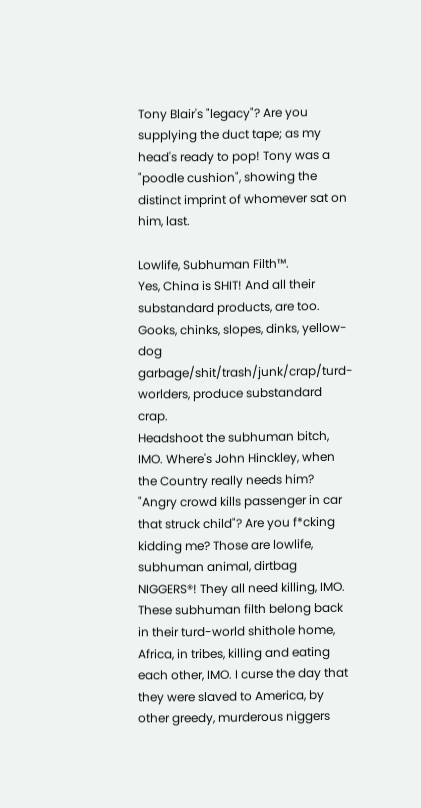Tony Blair's "legacy"? Are you supplying the duct tape; as my head's ready to pop! Tony was a "poodle cushion", showing the distinct imprint of whomever sat on him, last.

Lowlife, Subhuman Filth™.
Yes, China is SHIT! And all their substandard products, are too. Gooks, chinks, slopes, dinks, yellow-dog garbage/shit/trash/junk/crap/turd-worlders, produce substandard crap.
Headshoot the subhuman bitch, IMO. Where's John Hinckley, when the Country really needs him?
"Angry crowd kills passenger in car that struck child"? Are you f*cking kidding me? Those are lowlife, subhuman animal, dirtbag NIGGERS®! They all need killing, IMO. These subhuman filth belong back in their turd-world shithole home, Africa, in tribes, killing and eating each other, IMO. I curse the day that they were slaved to America, by other greedy, murderous niggers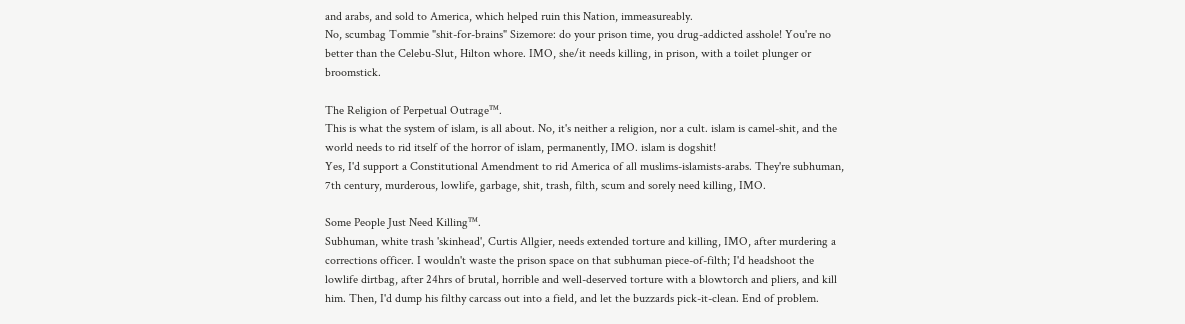and arabs, and sold to America, which helped ruin this Nation, immeasureably.
No, scumbag Tommie "shit-for-brains" Sizemore: do your prison time, you drug-addicted asshole! You're no better than the Celebu-Slut, Hilton whore. IMO, she/it needs killing, in prison, with a toilet plunger or broomstick.

The Religion of Perpetual Outrage™.
This is what the system of islam, is all about. No, it's neither a religion, nor a cult. islam is camel-shit, and the world needs to rid itself of the horror of islam, permanently, IMO. islam is dogshit!
Yes, I'd support a Constitutional Amendment to rid America of all muslims-islamists-arabs. They're subhuman, 7th century, murderous, lowlife, garbage, shit, trash, filth, scum and sorely need killing, IMO.

Some People Just Need Killing™.
Subhuman, white trash 'skinhead', Curtis Allgier, needs extended torture and killing, IMO, after murdering a corrections officer. I wouldn't waste the prison space on that subhuman piece-of-filth; I'd headshoot the lowlife dirtbag, after 24hrs of brutal, horrible and well-deserved torture with a blowtorch and pliers, and kill him. Then, I'd dump his filthy carcass out into a field, and let the buzzards pick-it-clean. End of problem.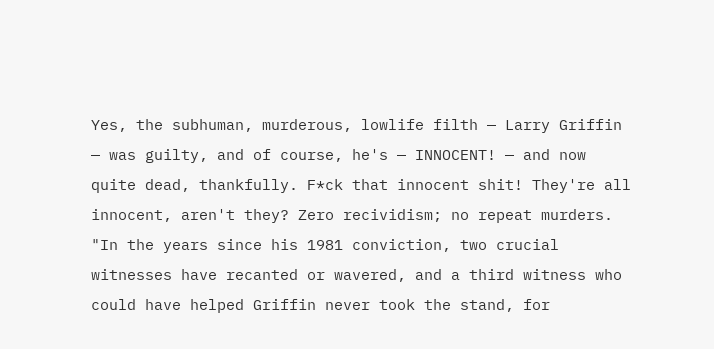Yes, the subhuman, murderous, lowlife filth — Larry Griffin — was guilty, and of course, he's — INNOCENT! — and now quite dead, thankfully. F*ck that innocent shit! They're all innocent, aren't they? Zero recividism; no repeat murders. "In the years since his 1981 conviction, two crucial witnesses have recanted or wavered, and a third witness who could have helped Griffin never took the stand, for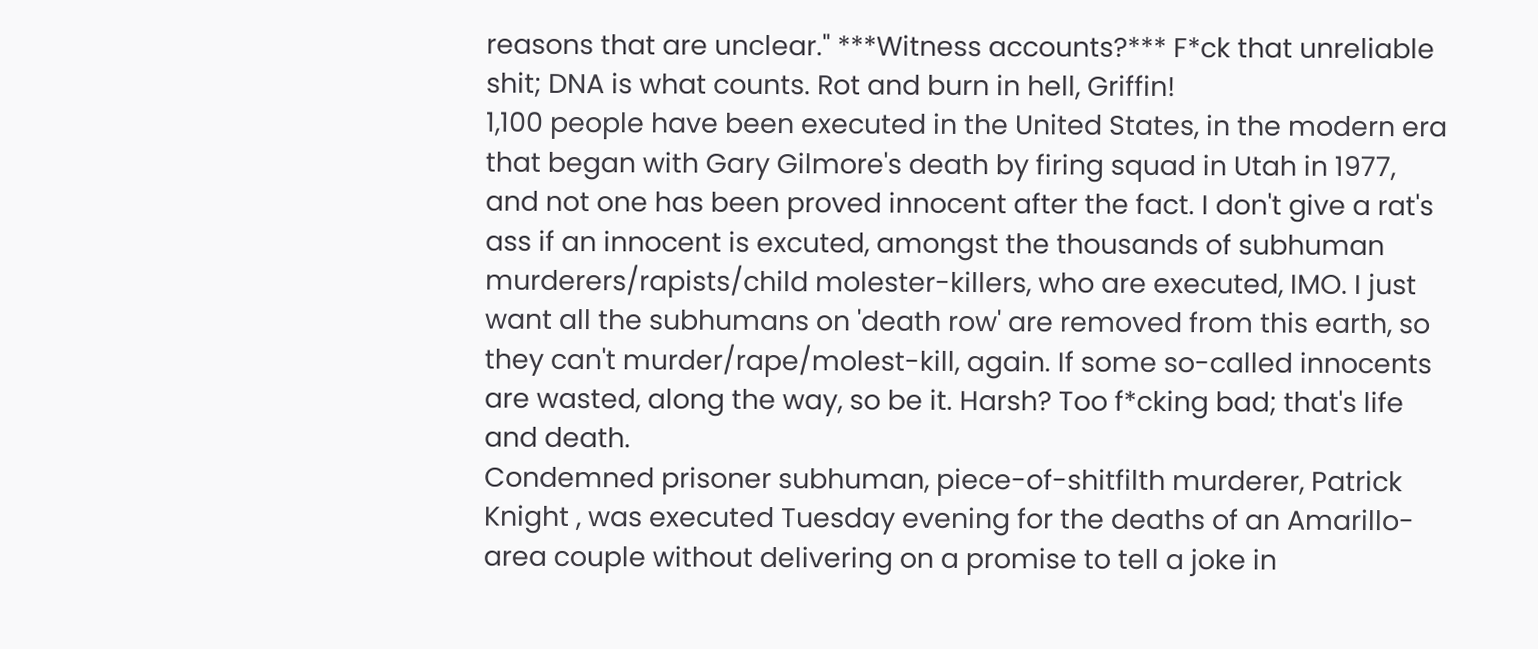reasons that are unclear." ***Witness accounts?*** F*ck that unreliable shit; DNA is what counts. Rot and burn in hell, Griffin!
1,100 people have been executed in the United States, in the modern era that began with Gary Gilmore's death by firing squad in Utah in 1977, and not one has been proved innocent after the fact. I don't give a rat's ass if an innocent is excuted, amongst the thousands of subhuman murderers/rapists/child molester-killers, who are executed, IMO. I just want all the subhumans on 'death row' are removed from this earth, so they can't murder/rape/molest-kill, again. If some so-called innocents are wasted, along the way, so be it. Harsh? Too f*cking bad; that's life and death.
Condemned prisoner subhuman, piece-of-shitfilth murderer, Patrick Knight , was executed Tuesday evening for the deaths of an Amarillo-area couple without delivering on a promise to tell a joke in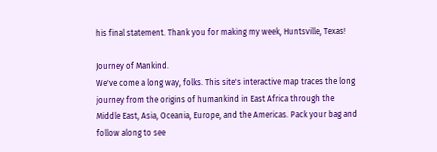his final statement. Thank you for making my week, Huntsville, Texas!

Journey of Mankind.
We've come a long way, folks. This site's interactive map traces the long journey from the origins of humankind in East Africa through the Middle East, Asia, Oceania, Europe, and the Americas. Pack your bag and follow along to see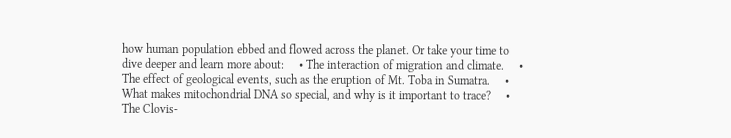how human population ebbed and flowed across the planet. Or take your time to dive deeper and learn more about:     • The interaction of migration and climate.     • The effect of geological events, such as the eruption of Mt. Toba in Sumatra.     • What makes mitochondrial DNA so special, and why is it important to trace?     • The Clovis-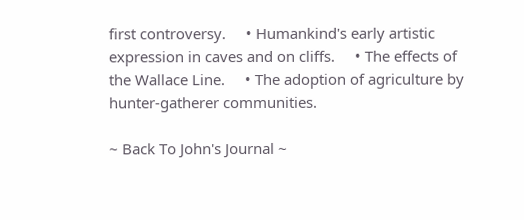first controversy.     • Humankind's early artistic expression in caves and on cliffs.     • The effects of the Wallace Line.     • The adoption of agriculture by hunter-gatherer communities.

~ Back To John's Journal ~